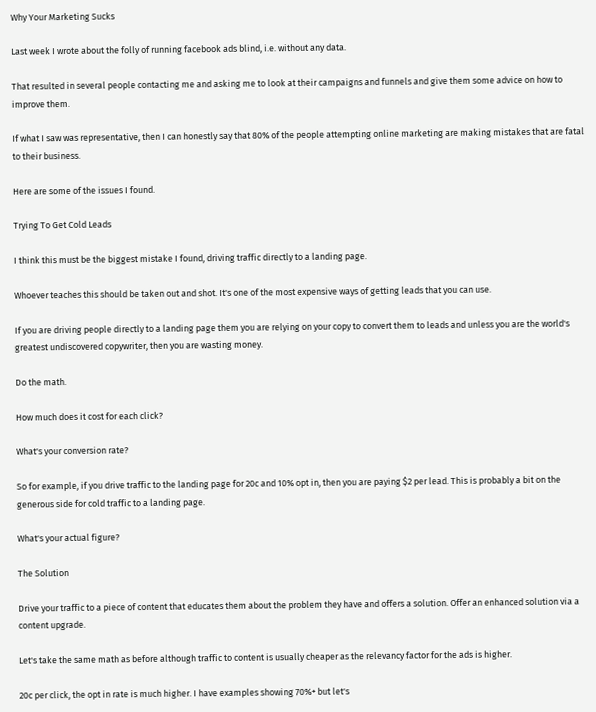Why Your Marketing Sucks

Last week I wrote about the folly of running facebook ads blind, i.e. without any data.

That resulted in several people contacting me and asking me to look at their campaigns and funnels and give them some advice on how to improve them.

If what I saw was representative, then I can honestly say that 80% of the people attempting online marketing are making mistakes that are fatal to their business.

Here are some of the issues I found.

Trying To Get Cold Leads

I think this must be the biggest mistake I found, driving traffic directly to a landing page.

Whoever teaches this should be taken out and shot. It's one of the most expensive ways of getting leads that you can use.

If you are driving people directly to a landing page them you are relying on your copy to convert them to leads and unless you are the world's greatest undiscovered copywriter, then you are wasting money.

Do the math.

How much does it cost for each click?

What's your conversion rate?

So for example, if you drive traffic to the landing page for 20c and 10% opt in, then you are paying $2 per lead. This is probably a bit on the generous side for cold traffic to a landing page.

What's your actual figure?

The Solution

Drive your traffic to a piece of content that educates them about the problem they have and offers a solution. Offer an enhanced solution via a content upgrade.

Let's take the same math as before although traffic to content is usually cheaper as the relevancy factor for the ads is higher.

20c per click, the opt in rate is much higher. I have examples showing 70%+ but let's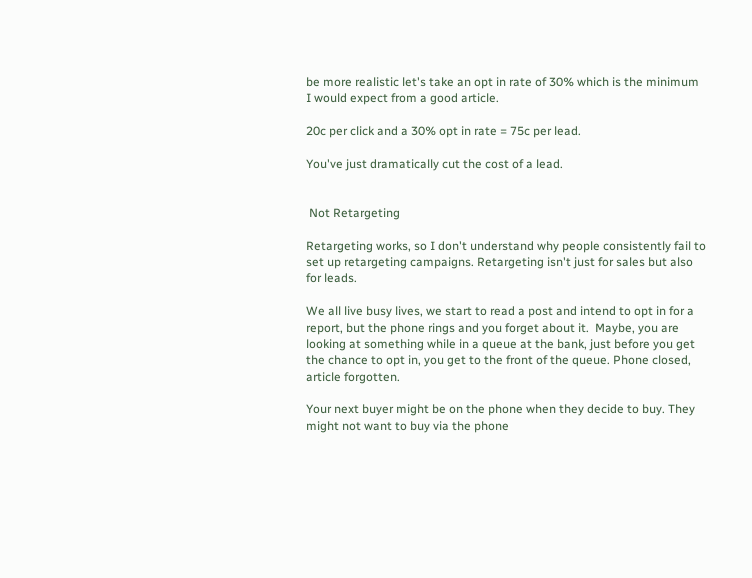be more realistic let's take an opt in rate of 30% which is the minimum I would expect from a good article.

20c per click and a 30% opt in rate = 75c per lead.

You've just dramatically cut the cost of a lead.


 Not Retargeting

Retargeting works, so I don't understand why people consistently fail to set up retargeting campaigns. Retargeting isn't just for sales but also for leads.

We all live busy lives, we start to read a post and intend to opt in for a report, but the phone rings and you forget about it.  Maybe, you are looking at something while in a queue at the bank, just before you get the chance to opt in, you get to the front of the queue. Phone closed, article forgotten.

Your next buyer might be on the phone when they decide to buy. They might not want to buy via the phone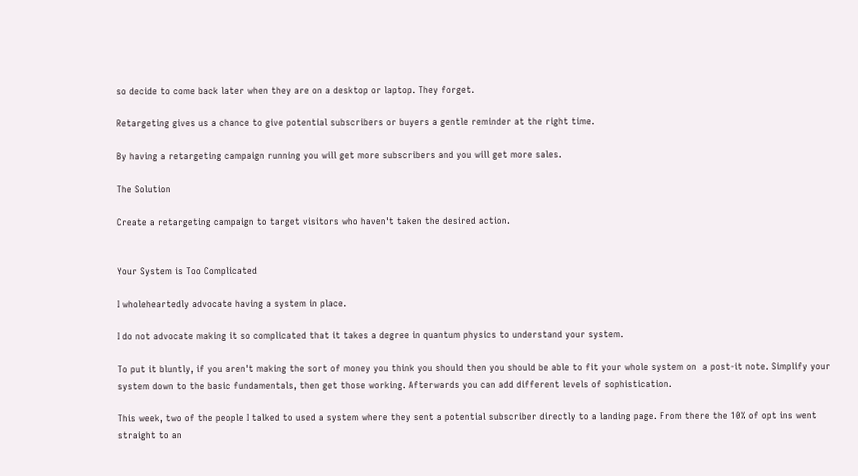so decide to come back later when they are on a desktop or laptop. They forget.

Retargeting gives us a chance to give potential subscribers or buyers a gentle reminder at the right time.

By having a retargeting campaign running you will get more subscribers and you will get more sales.

The Solution

Create a retargeting campaign to target visitors who haven't taken the desired action.


Your System is Too Complicated

I wholeheartedly advocate having a system in place.

I do not advocate making it so complicated that it takes a degree in quantum physics to understand your system.

To put it bluntly, if you aren't making the sort of money you think you should then you should be able to fit your whole system on  a post-it note. Simplify your system down to the basic fundamentals, then get those working. Afterwards you can add different levels of sophistication.

This week, two of the people I talked to used a system where they sent a potential subscriber directly to a landing page. From there the 10% of opt ins went straight to an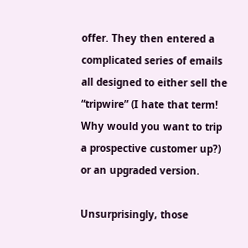offer. They then entered a complicated series of emails all designed to either sell the “tripwire” (I hate that term! Why would you want to trip a prospective customer up?) or an upgraded version.

Unsurprisingly, those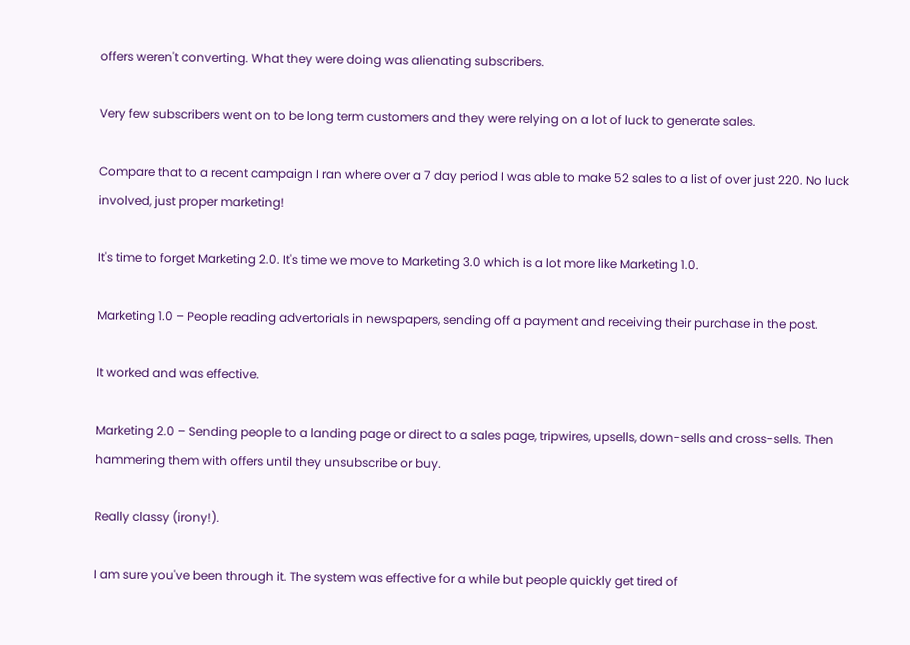offers weren't converting. What they were doing was alienating subscribers.

Very few subscribers went on to be long term customers and they were relying on a lot of luck to generate sales.

Compare that to a recent campaign I ran where over a 7 day period I was able to make 52 sales to a list of over just 220. No luck involved, just proper marketing!

It's time to forget Marketing 2.0. It's time we move to Marketing 3.0 which is a lot more like Marketing 1.0.

Marketing 1.0 – People reading advertorials in newspapers, sending off a payment and receiving their purchase in the post.

It worked and was effective.

Marketing 2.0 – Sending people to a landing page or direct to a sales page, tripwires, upsells, down-sells and cross-sells. Then hammering them with offers until they unsubscribe or buy.

Really classy (irony!).

I am sure you've been through it. The system was effective for a while but people quickly get tired of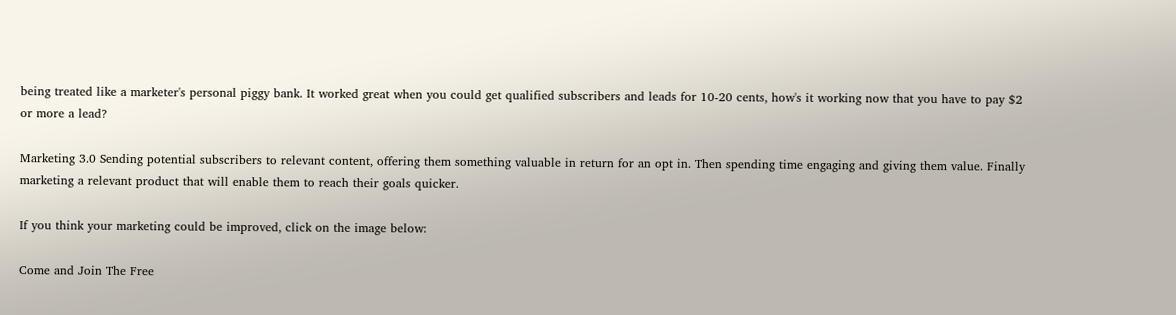being treated like a marketer's personal piggy bank. It worked great when you could get qualified subscribers and leads for 10-20 cents, how's it working now that you have to pay $2 or more a lead?

Marketing 3.0 Sending potential subscribers to relevant content, offering them something valuable in return for an opt in. Then spending time engaging and giving them value. Finally marketing a relevant product that will enable them to reach their goals quicker.

If you think your marketing could be improved, click on the image below:

Come and Join The Free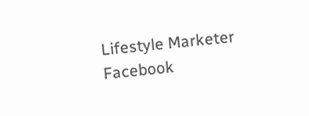Lifestyle Marketer Facebook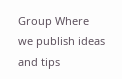Group Where we publish ideas and tips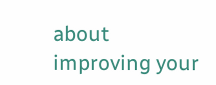about improving your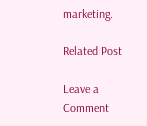marketing.

Related Post

Leave a Comment